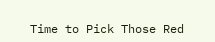Time to Pick Those Red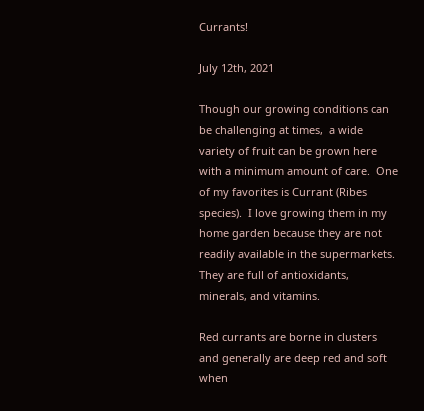Currants!

July 12th, 2021

Though our growing conditions can be challenging at times,  a wide variety of fruit can be grown here with a minimum amount of care.  One of my favorites is Currant (Ribes species).  I love growing them in my home garden because they are not readily available in the supermarkets.  They are full of antioxidants, minerals, and vitamins.

Red currants are borne in clusters and generally are deep red and soft when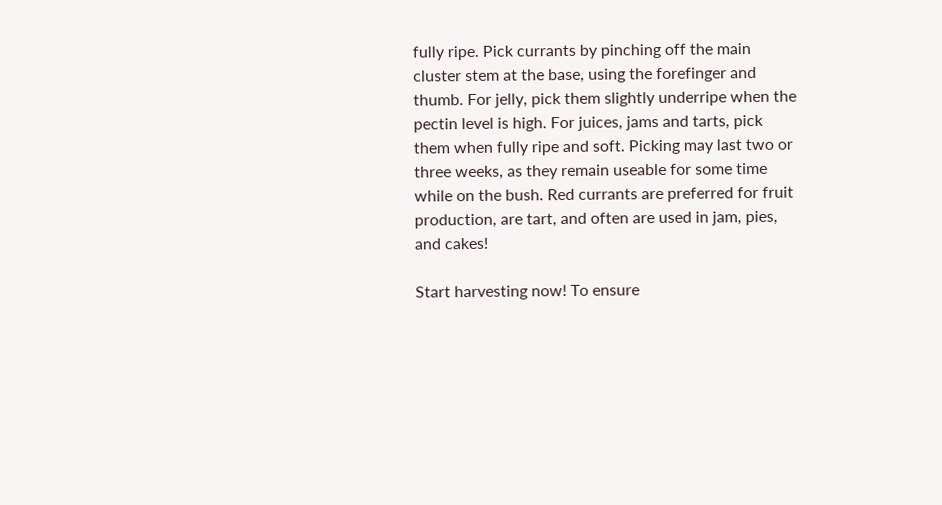fully ripe. Pick currants by pinching off the main cluster stem at the base, using the forefinger and thumb. For jelly, pick them slightly underripe when the pectin level is high. For juices, jams and tarts, pick them when fully ripe and soft. Picking may last two or three weeks, as they remain useable for some time while on the bush. Red currants are preferred for fruit production, are tart, and often are used in jam, pies, and cakes!

Start harvesting now! To ensure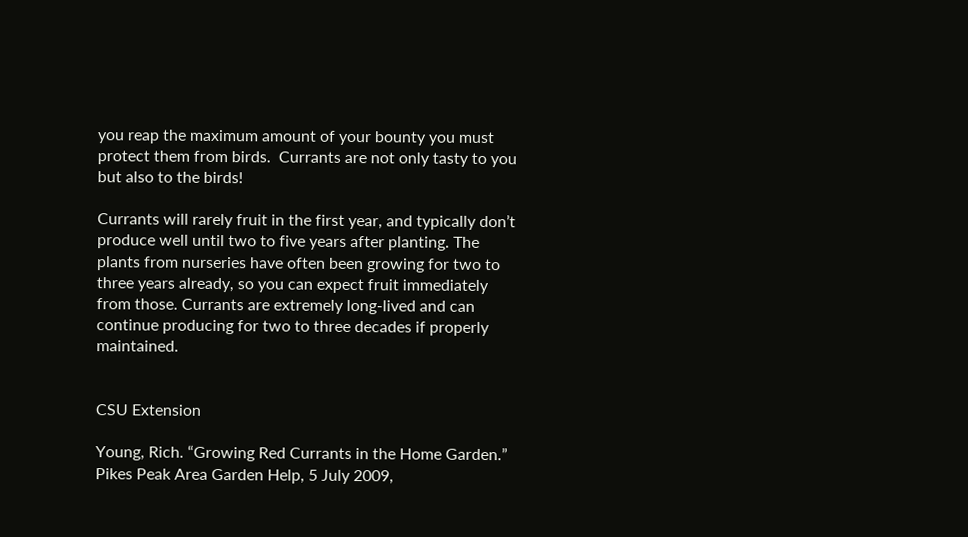you reap the maximum amount of your bounty you must protect them from birds.  Currants are not only tasty to you but also to the birds!

Currants will rarely fruit in the first year, and typically don’t produce well until two to five years after planting. The plants from nurseries have often been growing for two to three years already, so you can expect fruit immediately from those. Currants are extremely long-lived and can continue producing for two to three decades if properly maintained.


CSU Extension

Young, Rich. “Growing Red Currants in the Home Garden.” Pikes Peak Area Garden Help, 5 July 2009,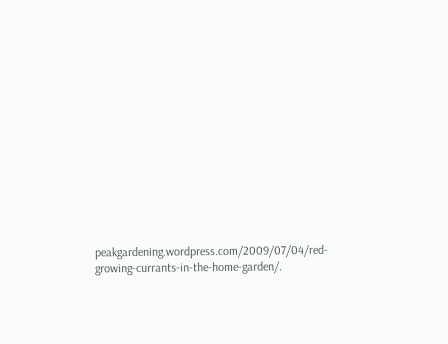peakgardening.wordpress.com/2009/07/04/red-growing-currants-in-the-home-garden/.